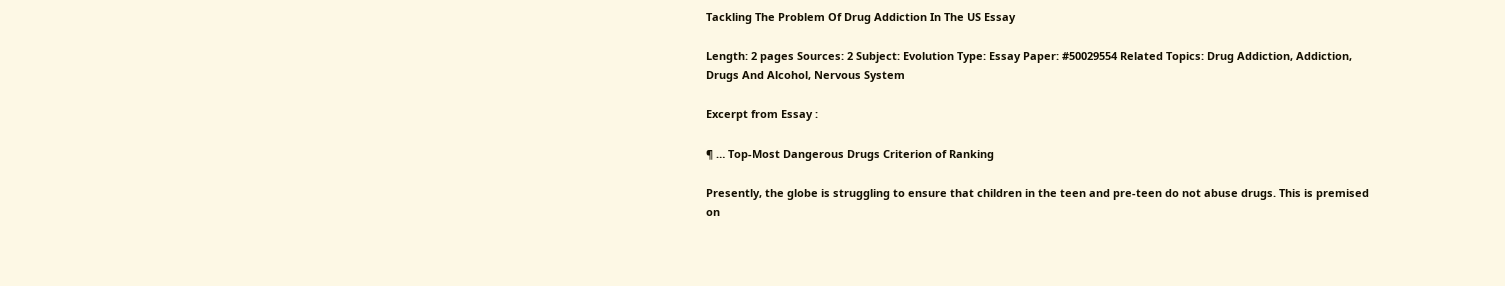Tackling The Problem Of Drug Addiction In The US Essay

Length: 2 pages Sources: 2 Subject: Evolution Type: Essay Paper: #50029554 Related Topics: Drug Addiction, Addiction, Drugs And Alcohol, Nervous System

Excerpt from Essay :

¶ … Top-Most Dangerous Drugs Criterion of Ranking

Presently, the globe is struggling to ensure that children in the teen and pre-teen do not abuse drugs. This is premised on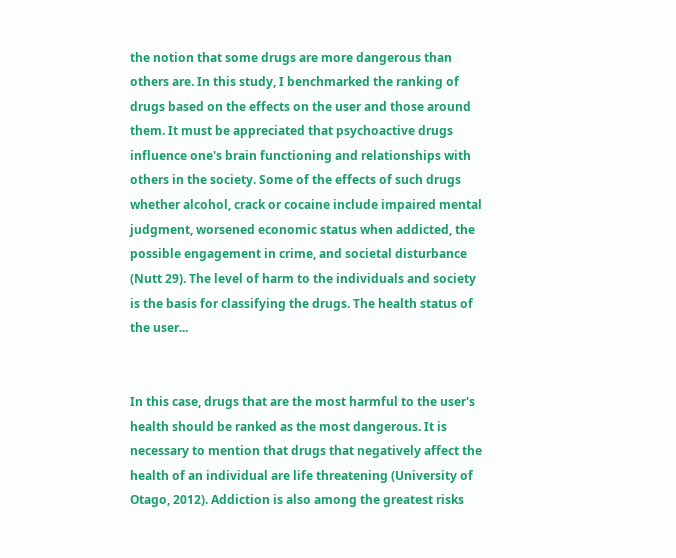the notion that some drugs are more dangerous than others are. In this study, I benchmarked the ranking of drugs based on the effects on the user and those around them. It must be appreciated that psychoactive drugs influence one's brain functioning and relationships with others in the society. Some of the effects of such drugs whether alcohol, crack or cocaine include impaired mental judgment, worsened economic status when addicted, the possible engagement in crime, and societal disturbance (Nutt 29). The level of harm to the individuals and society is the basis for classifying the drugs. The health status of the user...


In this case, drugs that are the most harmful to the user's health should be ranked as the most dangerous. It is necessary to mention that drugs that negatively affect the health of an individual are life threatening (University of Otago, 2012). Addiction is also among the greatest risks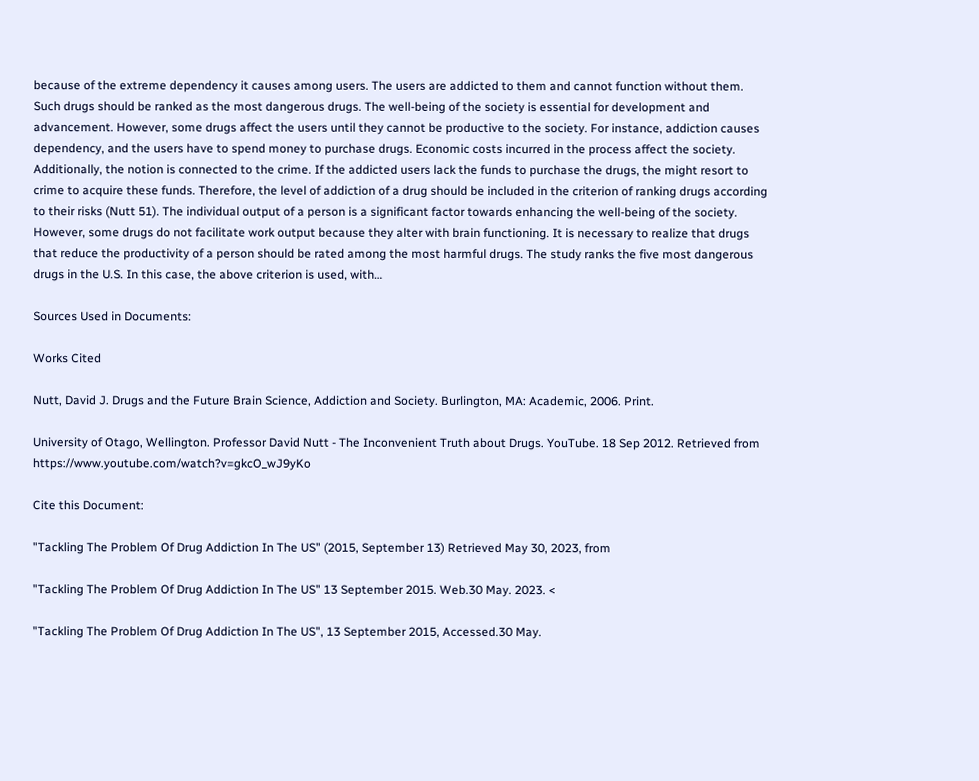because of the extreme dependency it causes among users. The users are addicted to them and cannot function without them. Such drugs should be ranked as the most dangerous drugs. The well-being of the society is essential for development and advancement. However, some drugs affect the users until they cannot be productive to the society. For instance, addiction causes dependency, and the users have to spend money to purchase drugs. Economic costs incurred in the process affect the society. Additionally, the notion is connected to the crime. If the addicted users lack the funds to purchase the drugs, the might resort to crime to acquire these funds. Therefore, the level of addiction of a drug should be included in the criterion of ranking drugs according to their risks (Nutt 51). The individual output of a person is a significant factor towards enhancing the well-being of the society. However, some drugs do not facilitate work output because they alter with brain functioning. It is necessary to realize that drugs that reduce the productivity of a person should be rated among the most harmful drugs. The study ranks the five most dangerous drugs in the U.S. In this case, the above criterion is used, with…

Sources Used in Documents:

Works Cited

Nutt, David J. Drugs and the Future Brain Science, Addiction and Society. Burlington, MA: Academic, 2006. Print.

University of Otago, Wellington. Professor David Nutt - The Inconvenient Truth about Drugs. YouTube. 18 Sep 2012. Retrieved from https://www.youtube.com/watch?v=gkcO_wJ9yKo

Cite this Document:

"Tackling The Problem Of Drug Addiction In The US" (2015, September 13) Retrieved May 30, 2023, from

"Tackling The Problem Of Drug Addiction In The US" 13 September 2015. Web.30 May. 2023. <

"Tackling The Problem Of Drug Addiction In The US", 13 September 2015, Accessed.30 May.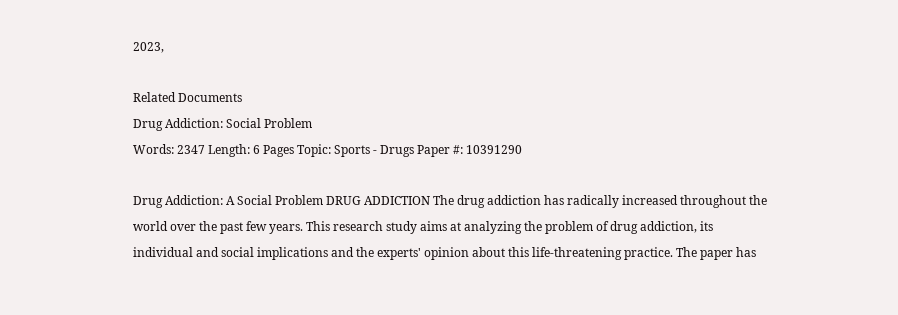2023,

Related Documents
Drug Addiction: Social Problem
Words: 2347 Length: 6 Pages Topic: Sports - Drugs Paper #: 10391290

Drug Addiction: A Social Problem DRUG ADDICTION The drug addiction has radically increased throughout the world over the past few years. This research study aims at analyzing the problem of drug addiction, its individual and social implications and the experts' opinion about this life-threatening practice. The paper has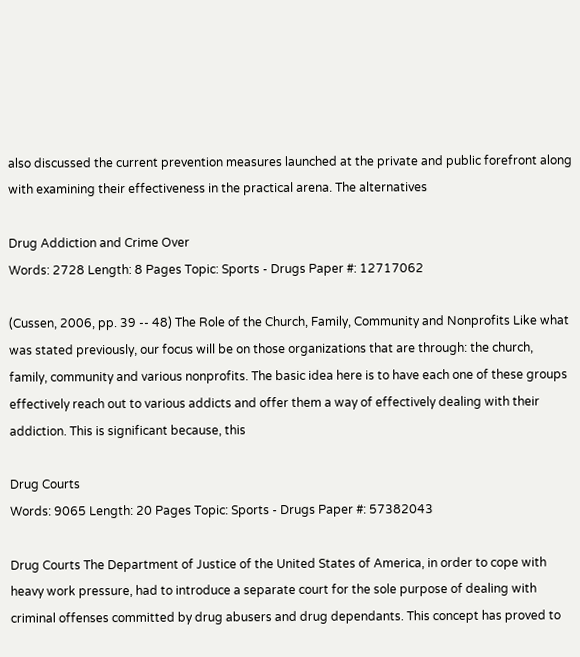also discussed the current prevention measures launched at the private and public forefront along with examining their effectiveness in the practical arena. The alternatives

Drug Addiction and Crime Over
Words: 2728 Length: 8 Pages Topic: Sports - Drugs Paper #: 12717062

(Cussen, 2006, pp. 39 -- 48) The Role of the Church, Family, Community and Nonprofits Like what was stated previously, our focus will be on those organizations that are through: the church, family, community and various nonprofits. The basic idea here is to have each one of these groups effectively reach out to various addicts and offer them a way of effectively dealing with their addiction. This is significant because, this

Drug Courts
Words: 9065 Length: 20 Pages Topic: Sports - Drugs Paper #: 57382043

Drug Courts The Department of Justice of the United States of America, in order to cope with heavy work pressure, had to introduce a separate court for the sole purpose of dealing with criminal offenses committed by drug abusers and drug dependants. This concept has proved to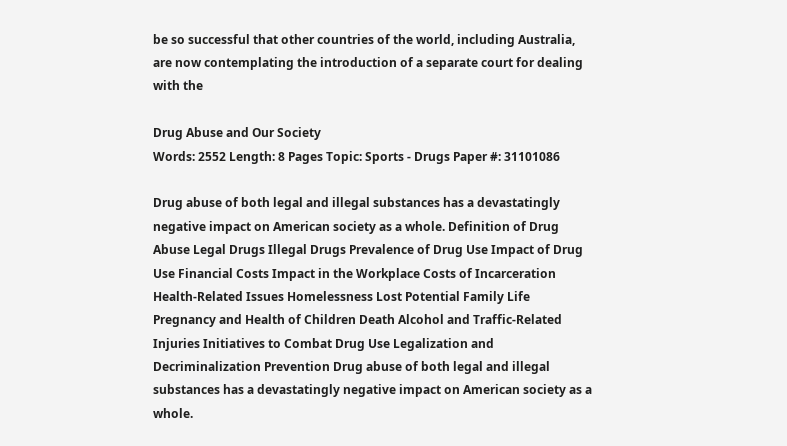be so successful that other countries of the world, including Australia, are now contemplating the introduction of a separate court for dealing with the

Drug Abuse and Our Society
Words: 2552 Length: 8 Pages Topic: Sports - Drugs Paper #: 31101086

Drug abuse of both legal and illegal substances has a devastatingly negative impact on American society as a whole. Definition of Drug Abuse Legal Drugs Illegal Drugs Prevalence of Drug Use Impact of Drug Use Financial Costs Impact in the Workplace Costs of Incarceration Health-Related Issues Homelessness Lost Potential Family Life Pregnancy and Health of Children Death Alcohol and Traffic-Related Injuries Initiatives to Combat Drug Use Legalization and Decriminalization Prevention Drug abuse of both legal and illegal substances has a devastatingly negative impact on American society as a whole.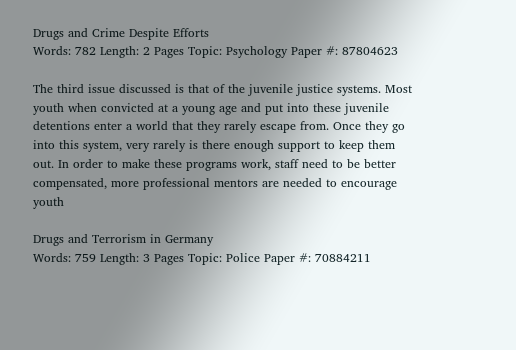Drugs and Crime Despite Efforts
Words: 782 Length: 2 Pages Topic: Psychology Paper #: 87804623

The third issue discussed is that of the juvenile justice systems. Most youth when convicted at a young age and put into these juvenile detentions enter a world that they rarely escape from. Once they go into this system, very rarely is there enough support to keep them out. In order to make these programs work, staff need to be better compensated, more professional mentors are needed to encourage youth

Drugs and Terrorism in Germany
Words: 759 Length: 3 Pages Topic: Police Paper #: 70884211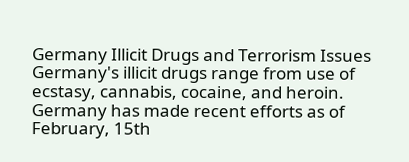Germany Illicit Drugs and Terrorism Issues Germany's illicit drugs range from use of ecstasy, cannabis, cocaine, and heroin. Germany has made recent efforts as of February, 15th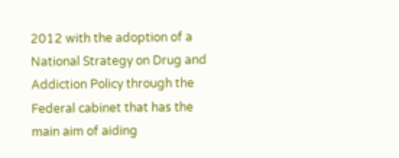2012 with the adoption of a National Strategy on Drug and Addiction Policy through the Federal cabinet that has the main aim of aiding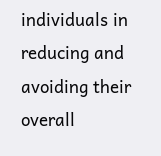individuals in reducing and avoiding their overall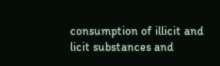consumption of illicit and licit substances and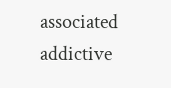associated addictive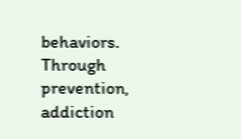behaviors. Through prevention, addiction